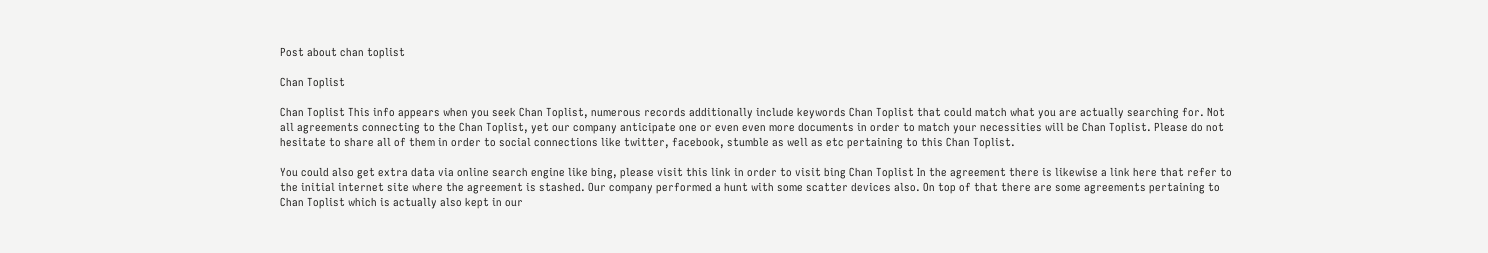Post about chan toplist

Chan Toplist

Chan Toplist This info appears when you seek Chan Toplist, numerous records additionally include keywords Chan Toplist that could match what you are actually searching for. Not all agreements connecting to the Chan Toplist, yet our company anticipate one or even even more documents in order to match your necessities will be Chan Toplist. Please do not hesitate to share all of them in order to social connections like twitter, facebook, stumble as well as etc pertaining to this Chan Toplist.

You could also get extra data via online search engine like bing, please visit this link in order to visit bing Chan Toplist In the agreement there is likewise a link here that refer to the initial internet site where the agreement is stashed. Our company performed a hunt with some scatter devices also. On top of that there are some agreements pertaining to Chan Toplist which is actually also kept in our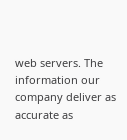web servers. The information our company deliver as accurate as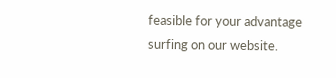feasible for your advantage surfing on our website.